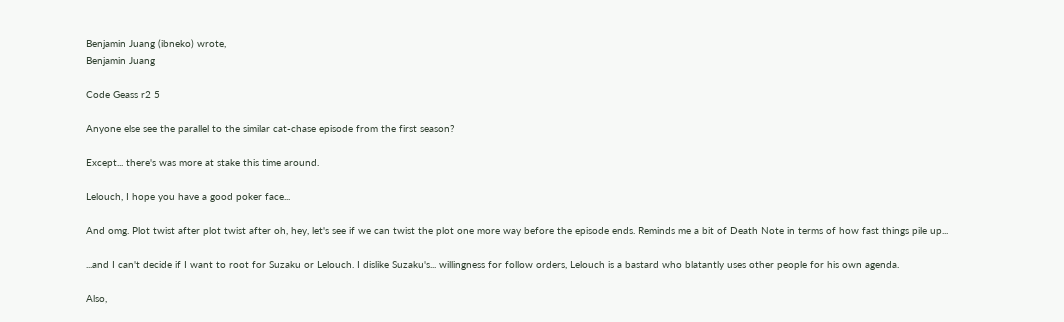Benjamin Juang (ibneko) wrote,
Benjamin Juang

Code Geass r2 5

Anyone else see the parallel to the similar cat-chase episode from the first season?

Except... there's was more at stake this time around.

Lelouch, I hope you have a good poker face...

And omg. Plot twist after plot twist after oh, hey, let's see if we can twist the plot one more way before the episode ends. Reminds me a bit of Death Note in terms of how fast things pile up...

...and I can't decide if I want to root for Suzaku or Lelouch. I dislike Suzaku's... willingness for follow orders, Lelouch is a bastard who blatantly uses other people for his own agenda.

Also,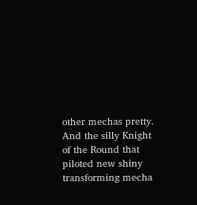other mechas pretty. And the silly Knight of the Round that piloted new shiny transforming mecha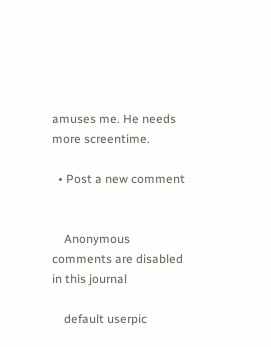amuses me. He needs more screentime.

  • Post a new comment


    Anonymous comments are disabled in this journal

    default userpic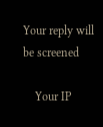Your reply will be screened

    Your IP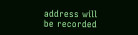address will be recorded